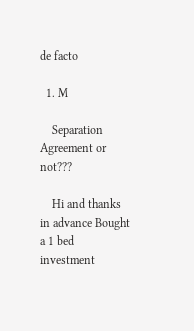de facto

  1. M

    Separation Agreement or not???

    Hi and thanks in advance Bought a 1 bed investment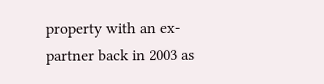property with an ex-partner back in 2003 as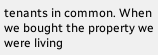tenants in common. When we bought the property we were living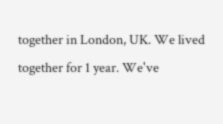together in London, UK. We lived together for 1 year. We've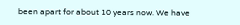been apart for about 10 years now. We have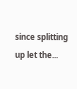since splitting up let the...